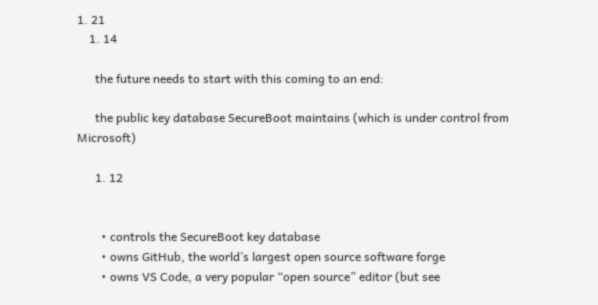1. 21
    1. 14

      the future needs to start with this coming to an end:

      the public key database SecureBoot maintains (which is under control from Microsoft)

      1. 12


        • controls the SecureBoot key database
        • owns GitHub, the world’s largest open source software forge
        • owns VS Code, a very popular “open source” editor (but see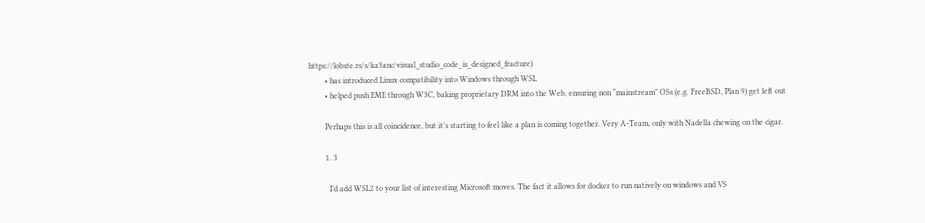https://lobste.rs/s/ka3anc/visual_studio_code_is_designed_fracture)
        • has introduced Linux compatibility into Windows through WSL
        • helped push EME through W3C, baking proprietary DRM into the Web, ensuring non “mainstream” OSs (e.g. FreeBSD, Plan 9) get left out

        Perhaps this is all coincidence, but it’s starting to feel like a plan is coming together. Very A-Team, only with Nadella chewing on the cigar.

        1. 3

          I’d add WSL2 to your list of interesting Microsoft moves. The fact it allows for docker to run natively on windows and VS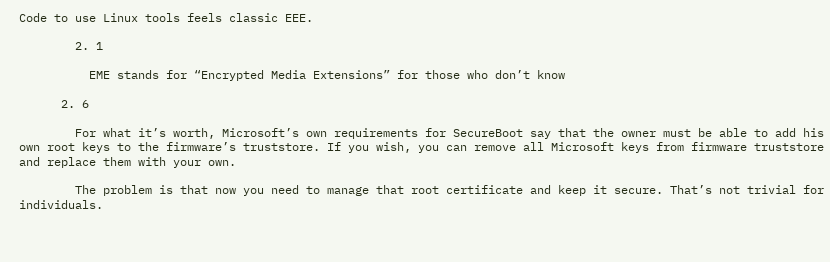Code to use Linux tools feels classic EEE.

        2. 1

          EME stands for “Encrypted Media Extensions” for those who don’t know

      2. 6

        For what it’s worth, Microsoft’s own requirements for SecureBoot say that the owner must be able to add his own root keys to the firmware’s truststore. If you wish, you can remove all Microsoft keys from firmware truststore and replace them with your own.

        The problem is that now you need to manage that root certificate and keep it secure. That’s not trivial for individuals.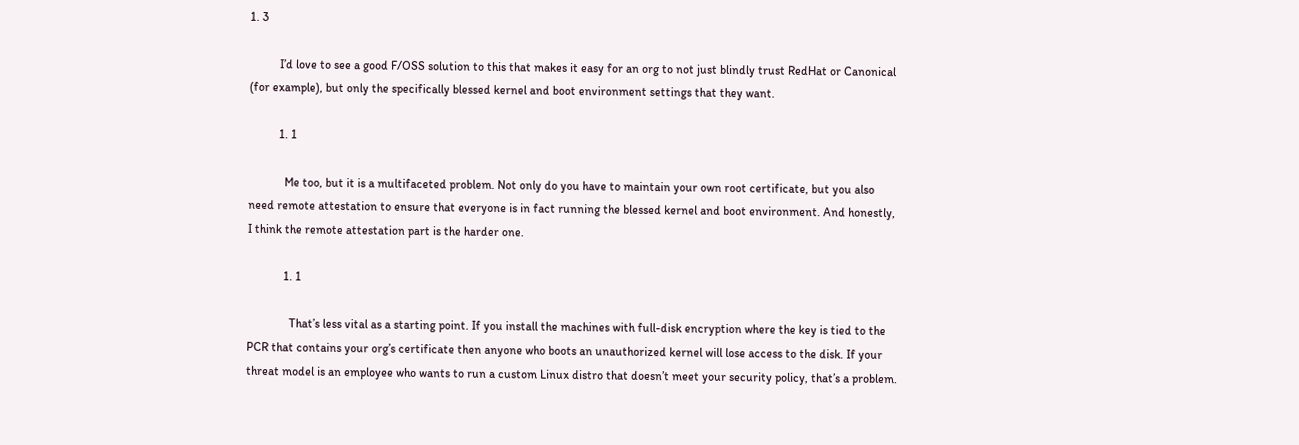1. 3

          I’d love to see a good F/OSS solution to this that makes it easy for an org to not just blindly trust RedHat or Canonical (for example), but only the specifically blessed kernel and boot environment settings that they want.

          1. 1

            Me too, but it is a multifaceted problem. Not only do you have to maintain your own root certificate, but you also need remote attestation to ensure that everyone is in fact running the blessed kernel and boot environment. And honestly, I think the remote attestation part is the harder one.

            1. 1

              That’s less vital as a starting point. If you install the machines with full-disk encryption where the key is tied to the PCR that contains your org’s certificate then anyone who boots an unauthorized kernel will lose access to the disk. If your threat model is an employee who wants to run a custom Linux distro that doesn’t meet your security policy, that’s a problem.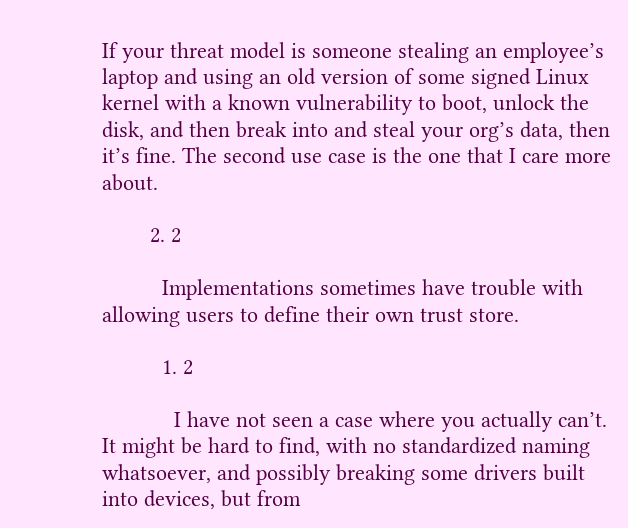If your threat model is someone stealing an employee’s laptop and using an old version of some signed Linux kernel with a known vulnerability to boot, unlock the disk, and then break into and steal your org’s data, then it’s fine. The second use case is the one that I care more about.

        2. 2

          Implementations sometimes have trouble with allowing users to define their own trust store.

          1. 2

            I have not seen a case where you actually can’t. It might be hard to find, with no standardized naming whatsoever, and possibly breaking some drivers built into devices, but from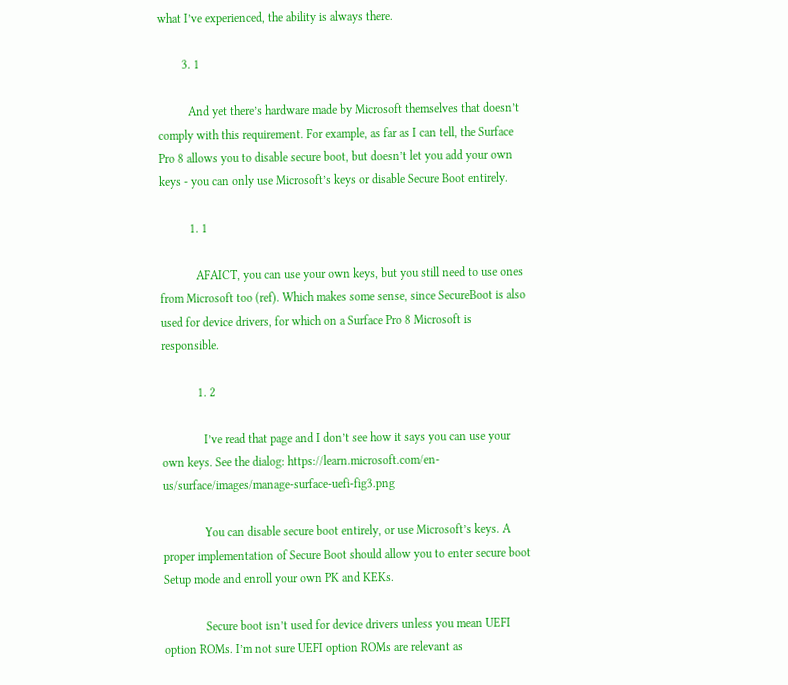what I’ve experienced, the ability is always there.

        3. 1

          And yet there’s hardware made by Microsoft themselves that doesn’t comply with this requirement. For example, as far as I can tell, the Surface Pro 8 allows you to disable secure boot, but doesn’t let you add your own keys - you can only use Microsoft’s keys or disable Secure Boot entirely.

          1. 1

            AFAICT, you can use your own keys, but you still need to use ones from Microsoft too (ref). Which makes some sense, since SecureBoot is also used for device drivers, for which on a Surface Pro 8 Microsoft is responsible.

            1. 2

              I’ve read that page and I don’t see how it says you can use your own keys. See the dialog: https://learn.microsoft.com/en-us/surface/images/manage-surface-uefi-fig3.png

              You can disable secure boot entirely, or use Microsoft’s keys. A proper implementation of Secure Boot should allow you to enter secure boot Setup mode and enroll your own PK and KEKs.

              Secure boot isn’t used for device drivers unless you mean UEFI option ROMs. I’m not sure UEFI option ROMs are relevant as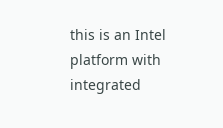this is an Intel platform with integrated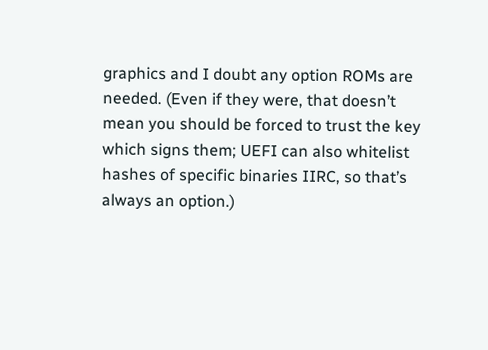graphics and I doubt any option ROMs are needed. (Even if they were, that doesn’t mean you should be forced to trust the key which signs them; UEFI can also whitelist hashes of specific binaries IIRC, so that’s always an option.)